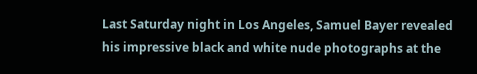Last Saturday night in Los Angeles, Samuel Bayer revealed his impressive black and white nude photographs at the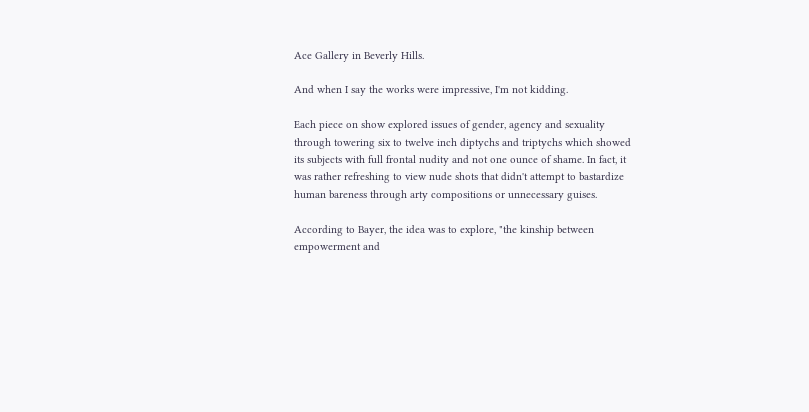Ace Gallery in Beverly Hills.

And when I say the works were impressive, I'm not kidding.

Each piece on show explored issues of gender, agency and sexuality through towering six to twelve inch diptychs and triptychs which showed its subjects with full frontal nudity and not one ounce of shame. In fact, it was rather refreshing to view nude shots that didn't attempt to bastardize human bareness through arty compositions or unnecessary guises.

According to Bayer, the idea was to explore, "the kinship between empowerment and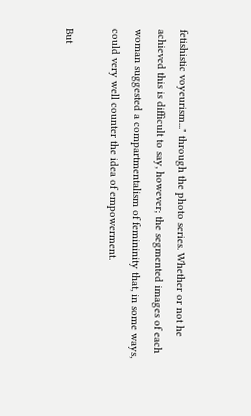fetishistic voyeurism..." through the photo series. Whether or not he achieved this is difficult to say, however; the segmented images of each woman suggested a compartmentalism of femininity that, in some ways, could very well counter the idea of empowerment.

But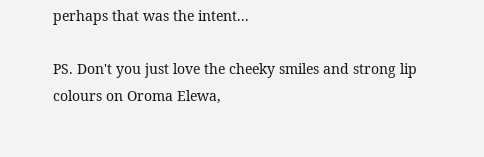perhaps that was the intent...

PS. Don't you just love the cheeky smiles and strong lip colours on Oroma Elewa,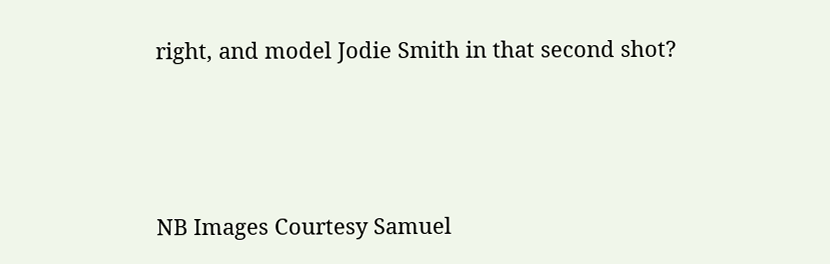right, and model Jodie Smith in that second shot?



NB Images Courtesy Samuel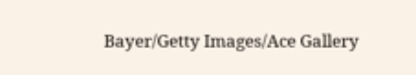Bayer/Getty Images/Ace Gallery